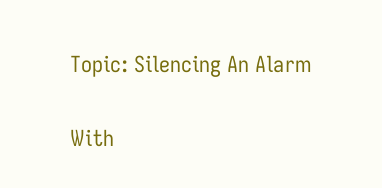Topic: Silencing An Alarm

With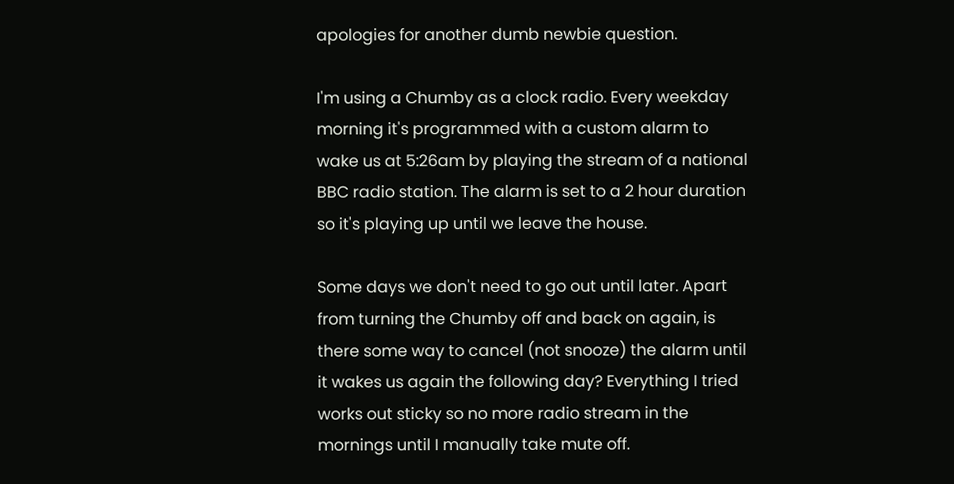apologies for another dumb newbie question.

I'm using a Chumby as a clock radio. Every weekday morning it's programmed with a custom alarm to wake us at 5:26am by playing the stream of a national BBC radio station. The alarm is set to a 2 hour duration so it's playing up until we leave the house.

Some days we don't need to go out until later. Apart from turning the Chumby off and back on again, is there some way to cancel (not snooze) the alarm until it wakes us again the following day? Everything I tried works out sticky so no more radio stream in the mornings until I manually take mute off.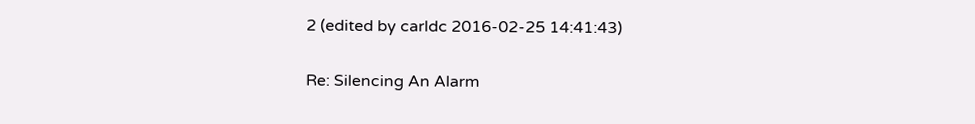2 (edited by carldc 2016-02-25 14:41:43)

Re: Silencing An Alarm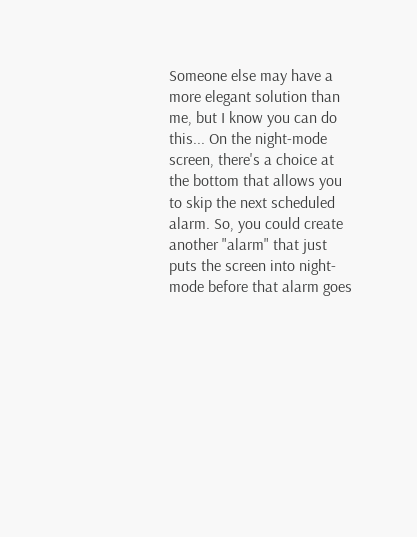Someone else may have a more elegant solution than me, but I know you can do this... On the night-mode screen, there's a choice at the bottom that allows you to skip the next scheduled alarm. So, you could create another "alarm" that just puts the screen into night-mode before that alarm goes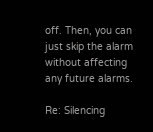off. Then, you can just skip the alarm without affecting any future alarms.

Re: Silencing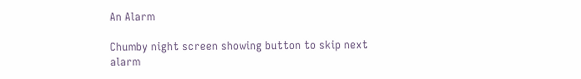An Alarm

Chumby night screen showing button to skip next alarm